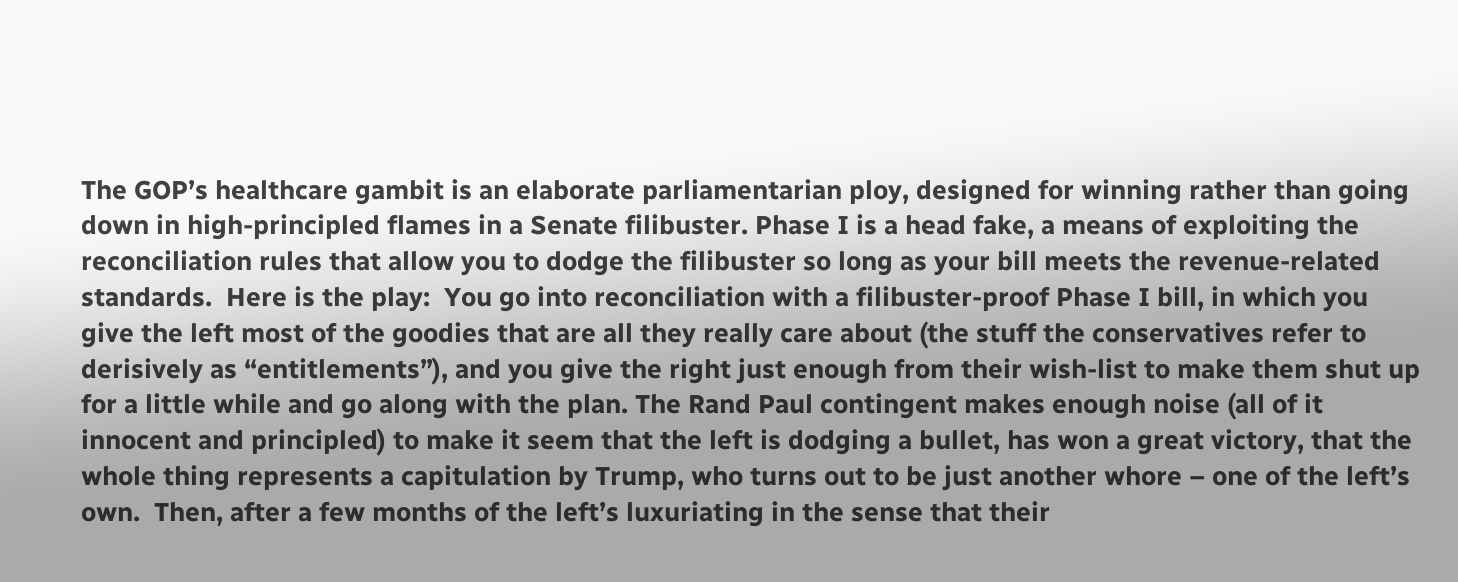The GOP’s healthcare gambit is an elaborate parliamentarian ploy, designed for winning rather than going down in high-principled flames in a Senate filibuster. Phase I is a head fake, a means of exploiting the reconciliation rules that allow you to dodge the filibuster so long as your bill meets the revenue-related standards.  Here is the play:  You go into reconciliation with a filibuster-proof Phase I bill, in which you give the left most of the goodies that are all they really care about (the stuff the conservatives refer to derisively as “entitlements”), and you give the right just enough from their wish-list to make them shut up for a little while and go along with the plan. The Rand Paul contingent makes enough noise (all of it innocent and principled) to make it seem that the left is dodging a bullet, has won a great victory, that the whole thing represents a capitulation by Trump, who turns out to be just another whore – one of the left’s own.  Then, after a few months of the left’s luxuriating in the sense that their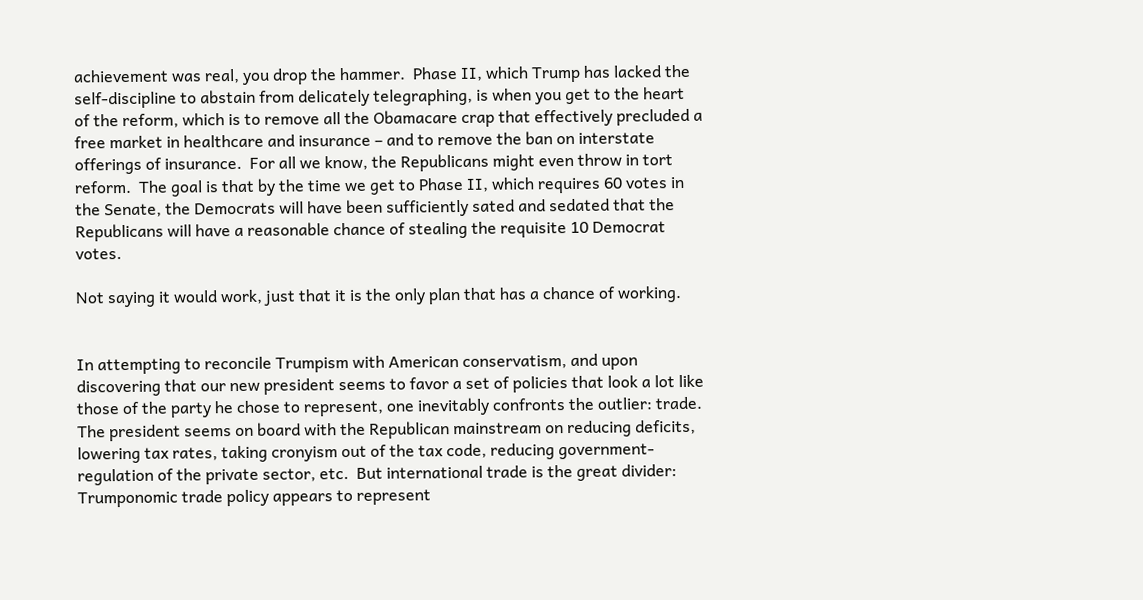achievement was real, you drop the hammer.  Phase II, which Trump has lacked the self-discipline to abstain from delicately telegraphing, is when you get to the heart of the reform, which is to remove all the Obamacare crap that effectively precluded a free market in healthcare and insurance – and to remove the ban on interstate offerings of insurance.  For all we know, the Republicans might even throw in tort reform.  The goal is that by the time we get to Phase II, which requires 60 votes in the Senate, the Democrats will have been sufficiently sated and sedated that the Republicans will have a reasonable chance of stealing the requisite 10 Democrat votes.

Not saying it would work, just that it is the only plan that has a chance of working.


In attempting to reconcile Trumpism with American conservatism, and upon discovering that our new president seems to favor a set of policies that look a lot like those of the party he chose to represent, one inevitably confronts the outlier: trade.  The president seems on board with the Republican mainstream on reducing deficits, lowering tax rates, taking cronyism out of the tax code, reducing government-regulation of the private sector, etc.  But international trade is the great divider:  Trumponomic trade policy appears to represent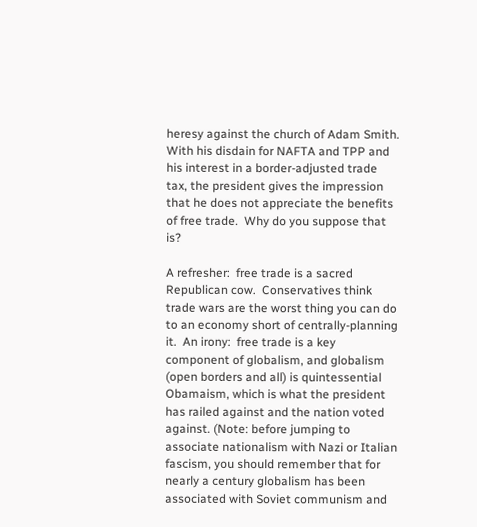heresy against the church of Adam Smith.  With his disdain for NAFTA and TPP and his interest in a border-adjusted trade tax, the president gives the impression that he does not appreciate the benefits of free trade.  Why do you suppose that is?

A refresher:  free trade is a sacred Republican cow.  Conservatives think trade wars are the worst thing you can do to an economy short of centrally-planning it.  An irony:  free trade is a key component of globalism, and globalism (open borders and all) is quintessential Obamaism, which is what the president has railed against and the nation voted against. (Note: before jumping to associate nationalism with Nazi or Italian fascism, you should remember that for nearly a century globalism has been associated with Soviet communism and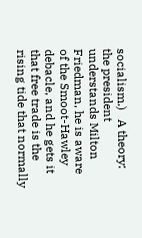socialism.)   A theory:  the president understands Milton Friedman, he is aware of the Smoot-Hawley debacle, and he gets it that free trade is the rising tide that normally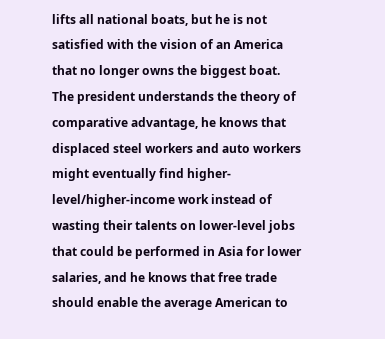lifts all national boats, but he is not satisfied with the vision of an America that no longer owns the biggest boat.  The president understands the theory of comparative advantage, he knows that displaced steel workers and auto workers might eventually find higher-level/higher-income work instead of wasting their talents on lower-level jobs that could be performed in Asia for lower salaries, and he knows that free trade should enable the average American to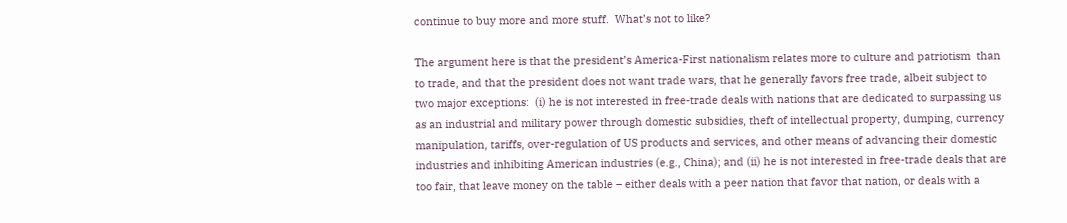continue to buy more and more stuff.  What’s not to like?

The argument here is that the president’s America-First nationalism relates more to culture and patriotism  than to trade, and that the president does not want trade wars, that he generally favors free trade, albeit subject to two major exceptions:  (i) he is not interested in free-trade deals with nations that are dedicated to surpassing us as an industrial and military power through domestic subsidies, theft of intellectual property, dumping, currency manipulation, tariffs, over-regulation of US products and services, and other means of advancing their domestic industries and inhibiting American industries (e.g., China); and (ii) he is not interested in free-trade deals that are too fair, that leave money on the table – either deals with a peer nation that favor that nation, or deals with a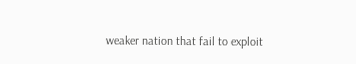weaker nation that fail to exploit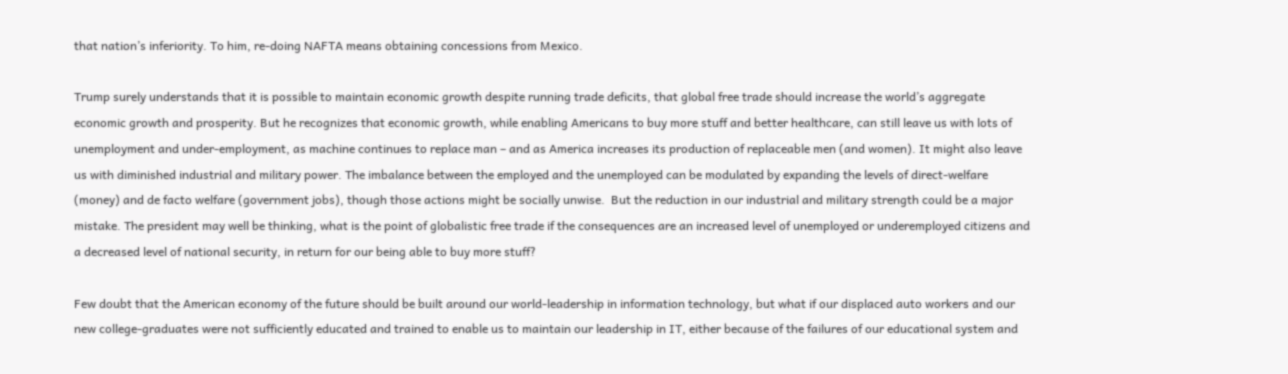that nation’s inferiority. To him, re-doing NAFTA means obtaining concessions from Mexico.

Trump surely understands that it is possible to maintain economic growth despite running trade deficits, that global free trade should increase the world’s aggregate economic growth and prosperity. But he recognizes that economic growth, while enabling Americans to buy more stuff and better healthcare, can still leave us with lots of unemployment and under-employment, as machine continues to replace man – and as America increases its production of replaceable men (and women). It might also leave us with diminished industrial and military power. The imbalance between the employed and the unemployed can be modulated by expanding the levels of direct-welfare (money) and de facto welfare (government jobs), though those actions might be socially unwise.  But the reduction in our industrial and military strength could be a major mistake. The president may well be thinking, what is the point of globalistic free trade if the consequences are an increased level of unemployed or underemployed citizens and a decreased level of national security, in return for our being able to buy more stuff?

Few doubt that the American economy of the future should be built around our world-leadership in information technology, but what if our displaced auto workers and our new college-graduates were not sufficiently educated and trained to enable us to maintain our leadership in IT, either because of the failures of our educational system and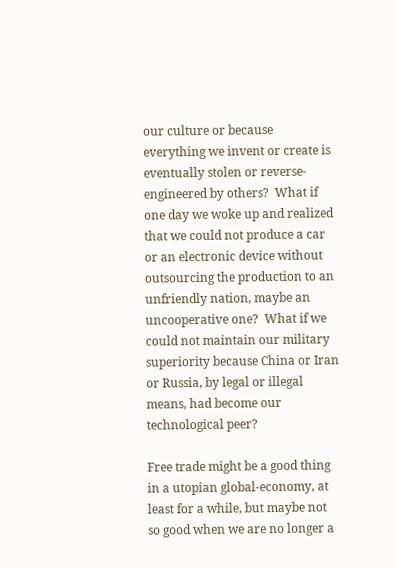our culture or because everything we invent or create is eventually stolen or reverse-engineered by others?  What if one day we woke up and realized that we could not produce a car or an electronic device without outsourcing the production to an unfriendly nation, maybe an uncooperative one?  What if we could not maintain our military superiority because China or Iran or Russia, by legal or illegal means, had become our technological peer?

Free trade might be a good thing in a utopian global-economy, at least for a while, but maybe not so good when we are no longer a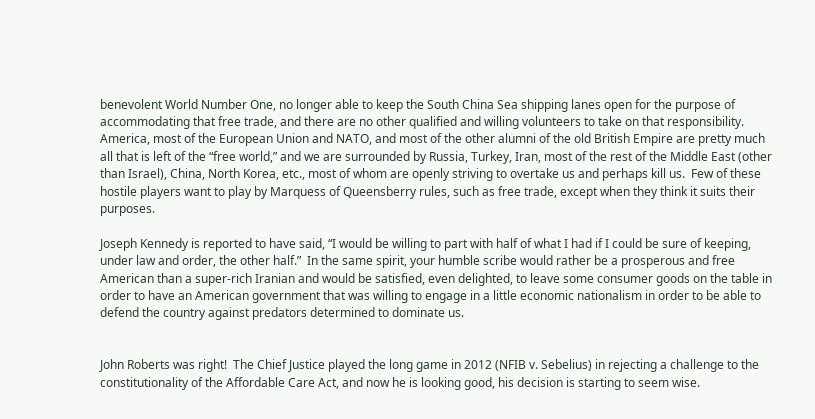benevolent World Number One, no longer able to keep the South China Sea shipping lanes open for the purpose of accommodating that free trade, and there are no other qualified and willing volunteers to take on that responsibility.  America, most of the European Union and NATO, and most of the other alumni of the old British Empire are pretty much all that is left of the “free world,” and we are surrounded by Russia, Turkey, Iran, most of the rest of the Middle East (other than Israel), China, North Korea, etc., most of whom are openly striving to overtake us and perhaps kill us.  Few of these hostile players want to play by Marquess of Queensberry rules, such as free trade, except when they think it suits their purposes.

Joseph Kennedy is reported to have said, “I would be willing to part with half of what I had if I could be sure of keeping, under law and order, the other half.”  In the same spirit, your humble scribe would rather be a prosperous and free American than a super-rich Iranian and would be satisfied, even delighted, to leave some consumer goods on the table in order to have an American government that was willing to engage in a little economic nationalism in order to be able to defend the country against predators determined to dominate us.


John Roberts was right!  The Chief Justice played the long game in 2012 (NFIB v. Sebelius) in rejecting a challenge to the constitutionality of the Affordable Care Act, and now he is looking good, his decision is starting to seem wise.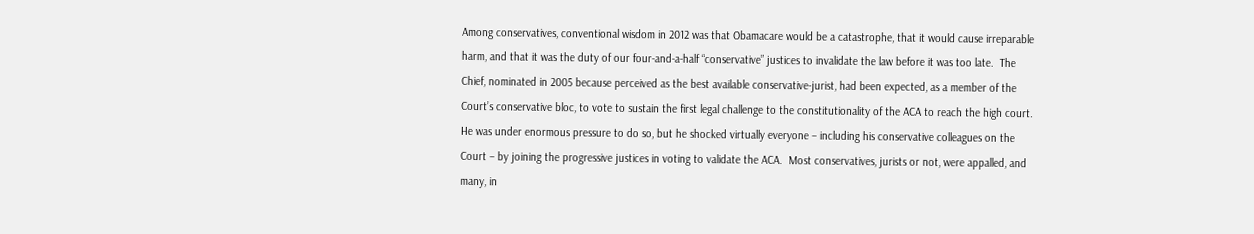Among conservatives, conventional wisdom in 2012 was that Obamacare would be a catastrophe, that it would cause irreparable harm, and that it was the duty of our four-and-a-half “conservative” justices to invalidate the law before it was too late.  The Chief, nominated in 2005 because perceived as the best available conservative-jurist, had been expected, as a member of the Court’s conservative bloc, to vote to sustain the first legal challenge to the constitutionality of the ACA to reach the high court.  He was under enormous pressure to do so, but he shocked virtually everyone – including his conservative colleagues on the Court – by joining the progressive justices in voting to validate the ACA.  Most conservatives, jurists or not, were appalled, and many, in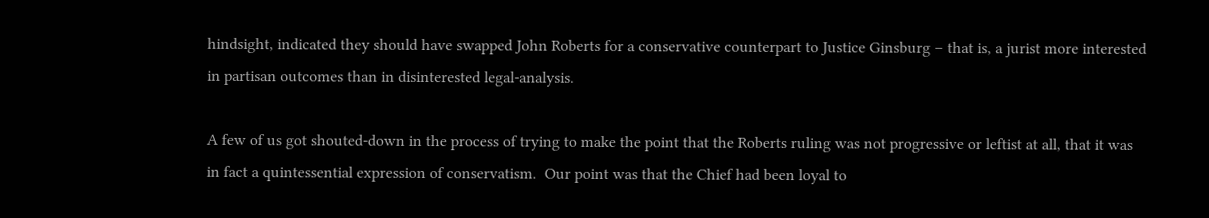hindsight, indicated they should have swapped John Roberts for a conservative counterpart to Justice Ginsburg – that is, a jurist more interested in partisan outcomes than in disinterested legal-analysis.

A few of us got shouted-down in the process of trying to make the point that the Roberts ruling was not progressive or leftist at all, that it was in fact a quintessential expression of conservatism.  Our point was that the Chief had been loyal to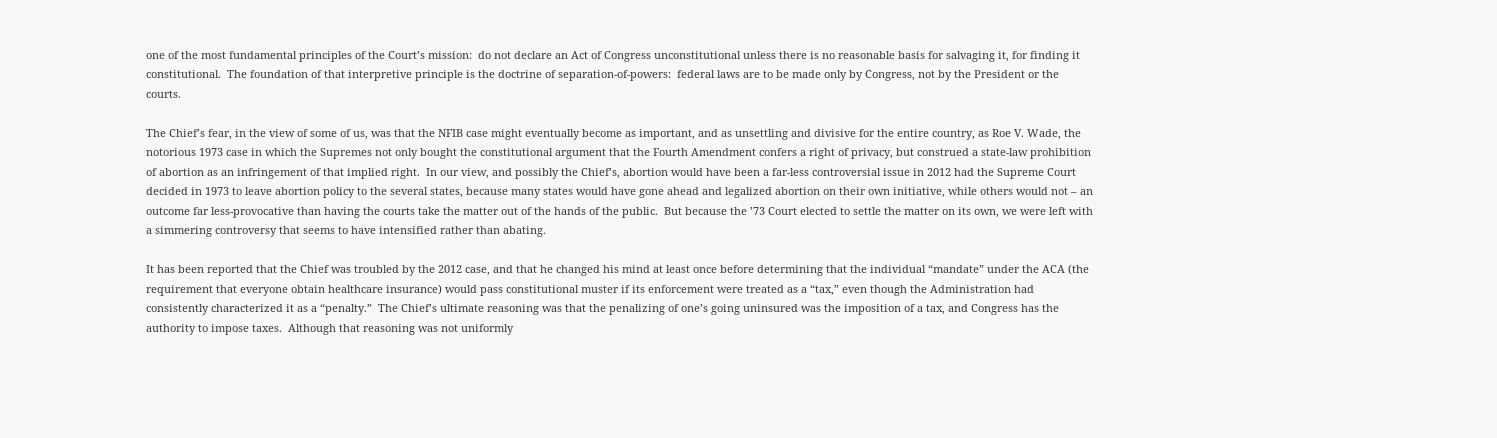one of the most fundamental principles of the Court’s mission:  do not declare an Act of Congress unconstitutional unless there is no reasonable basis for salvaging it, for finding it constitutional.  The foundation of that interpretive principle is the doctrine of separation-of-powers:  federal laws are to be made only by Congress, not by the President or the courts.

The Chief’s fear, in the view of some of us, was that the NFIB case might eventually become as important, and as unsettling and divisive for the entire country, as Roe V. Wade, the notorious 1973 case in which the Supremes not only bought the constitutional argument that the Fourth Amendment confers a right of privacy, but construed a state-law prohibition of abortion as an infringement of that implied right.  In our view, and possibly the Chief’s, abortion would have been a far-less controversial issue in 2012 had the Supreme Court decided in 1973 to leave abortion policy to the several states, because many states would have gone ahead and legalized abortion on their own initiative, while others would not – an outcome far less-provocative than having the courts take the matter out of the hands of the public.  But because the ’73 Court elected to settle the matter on its own, we were left with a simmering controversy that seems to have intensified rather than abating.

It has been reported that the Chief was troubled by the 2012 case, and that he changed his mind at least once before determining that the individual “mandate” under the ACA (the requirement that everyone obtain healthcare insurance) would pass constitutional muster if its enforcement were treated as a “tax,” even though the Administration had consistently characterized it as a “penalty.”  The Chief’s ultimate reasoning was that the penalizing of one’s going uninsured was the imposition of a tax, and Congress has the authority to impose taxes.  Although that reasoning was not uniformly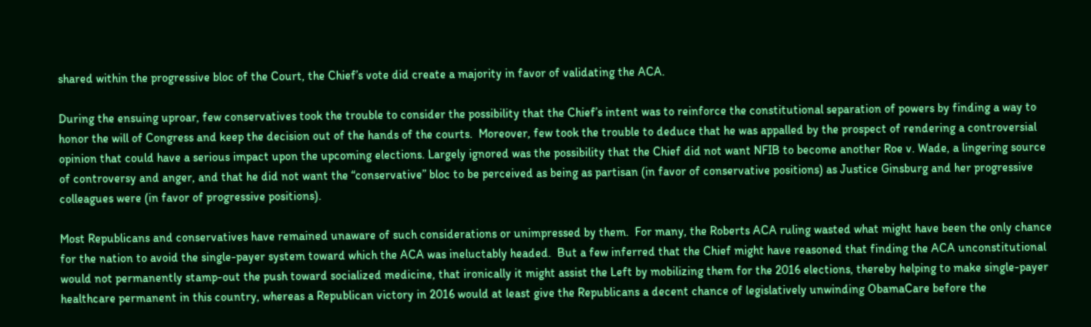shared within the progressive bloc of the Court, the Chief’s vote did create a majority in favor of validating the ACA.

During the ensuing uproar, few conservatives took the trouble to consider the possibility that the Chief’s intent was to reinforce the constitutional separation of powers by finding a way to honor the will of Congress and keep the decision out of the hands of the courts.  Moreover, few took the trouble to deduce that he was appalled by the prospect of rendering a controversial opinion that could have a serious impact upon the upcoming elections. Largely ignored was the possibility that the Chief did not want NFIB to become another Roe v. Wade, a lingering source of controversy and anger, and that he did not want the “conservative” bloc to be perceived as being as partisan (in favor of conservative positions) as Justice Ginsburg and her progressive colleagues were (in favor of progressive positions).

Most Republicans and conservatives have remained unaware of such considerations or unimpressed by them.  For many, the Roberts ACA ruling wasted what might have been the only chance for the nation to avoid the single-payer system toward which the ACA was ineluctably headed.  But a few inferred that the Chief might have reasoned that finding the ACA unconstitutional would not permanently stamp-out the push toward socialized medicine, that ironically it might assist the Left by mobilizing them for the 2016 elections, thereby helping to make single-payer healthcare permanent in this country, whereas a Republican victory in 2016 would at least give the Republicans a decent chance of legislatively unwinding ObamaCare before the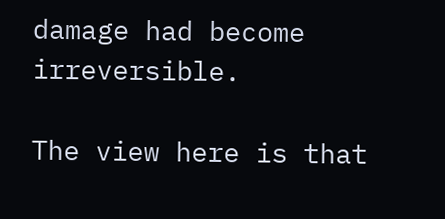damage had become irreversible.

The view here is that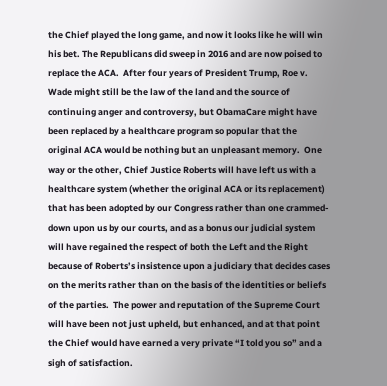the Chief played the long game, and now it looks like he will win his bet. The Republicans did sweep in 2016 and are now poised to replace the ACA.  After four years of President Trump, Roe v. Wade might still be the law of the land and the source of continuing anger and controversy, but ObamaCare might have been replaced by a healthcare program so popular that the original ACA would be nothing but an unpleasant memory.  One way or the other, Chief Justice Roberts will have left us with a healthcare system (whether the original ACA or its replacement) that has been adopted by our Congress rather than one crammed-down upon us by our courts, and as a bonus our judicial system will have regained the respect of both the Left and the Right because of Roberts’s insistence upon a judiciary that decides cases on the merits rather than on the basis of the identities or beliefs of the parties.  The power and reputation of the Supreme Court will have been not just upheld, but enhanced, and at that point the Chief would have earned a very private “I told you so” and a sigh of satisfaction.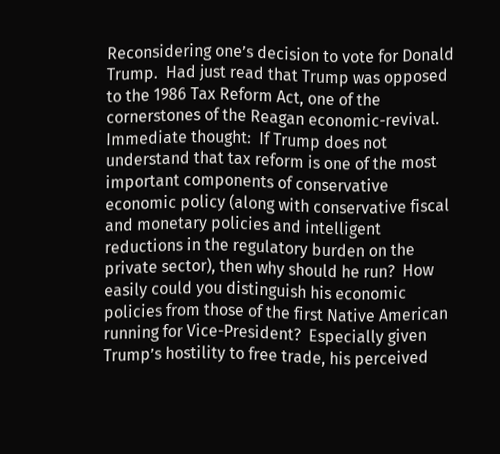Reconsidering one’s decision to vote for Donald Trump.  Had just read that Trump was opposed to the 1986 Tax Reform Act, one of the cornerstones of the Reagan economic-revival.  Immediate thought:  If Trump does not understand that tax reform is one of the most important components of conservative economic policy (along with conservative fiscal and monetary policies and intelligent reductions in the regulatory burden on the private sector), then why should he run?  How easily could you distinguish his economic policies from those of the first Native American running for Vice-President?  Especially given Trump’s hostility to free trade, his perceived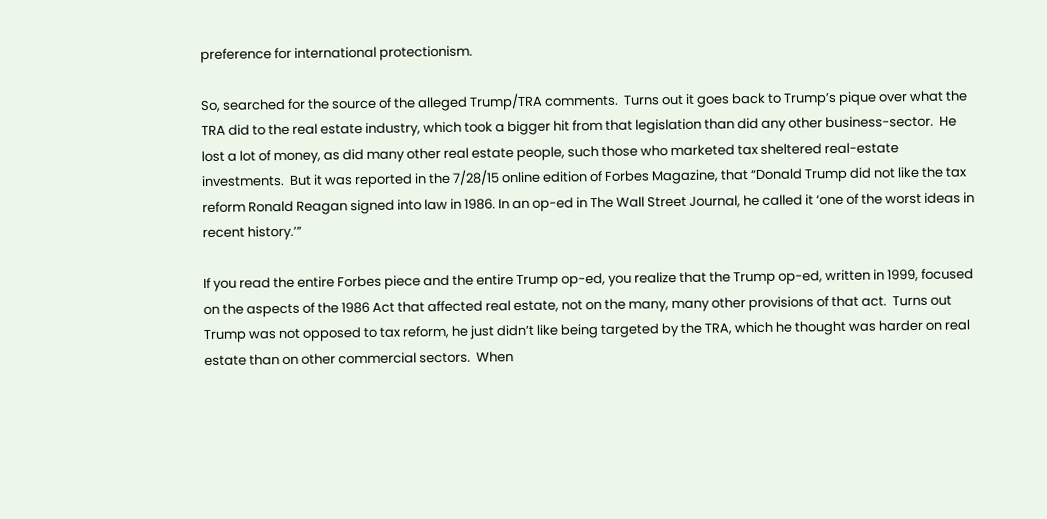preference for international protectionism.

So, searched for the source of the alleged Trump/TRA comments.  Turns out it goes back to Trump’s pique over what the TRA did to the real estate industry, which took a bigger hit from that legislation than did any other business-sector.  He lost a lot of money, as did many other real estate people, such those who marketed tax sheltered real-estate investments.  But it was reported in the 7/28/15 online edition of Forbes Magazine, that “Donald Trump did not like the tax reform Ronald Reagan signed into law in 1986. In an op-ed in The Wall Street Journal, he called it ‘one of the worst ideas in recent history.’”

If you read the entire Forbes piece and the entire Trump op-ed, you realize that the Trump op-ed, written in 1999, focused on the aspects of the 1986 Act that affected real estate, not on the many, many other provisions of that act.  Turns out Trump was not opposed to tax reform, he just didn’t like being targeted by the TRA, which he thought was harder on real estate than on other commercial sectors.  When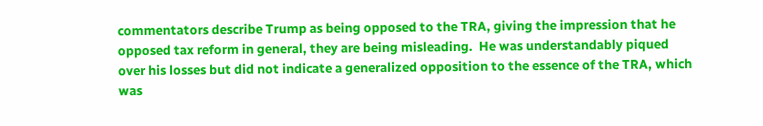commentators describe Trump as being opposed to the TRA, giving the impression that he opposed tax reform in general, they are being misleading.  He was understandably piqued over his losses but did not indicate a generalized opposition to the essence of the TRA, which was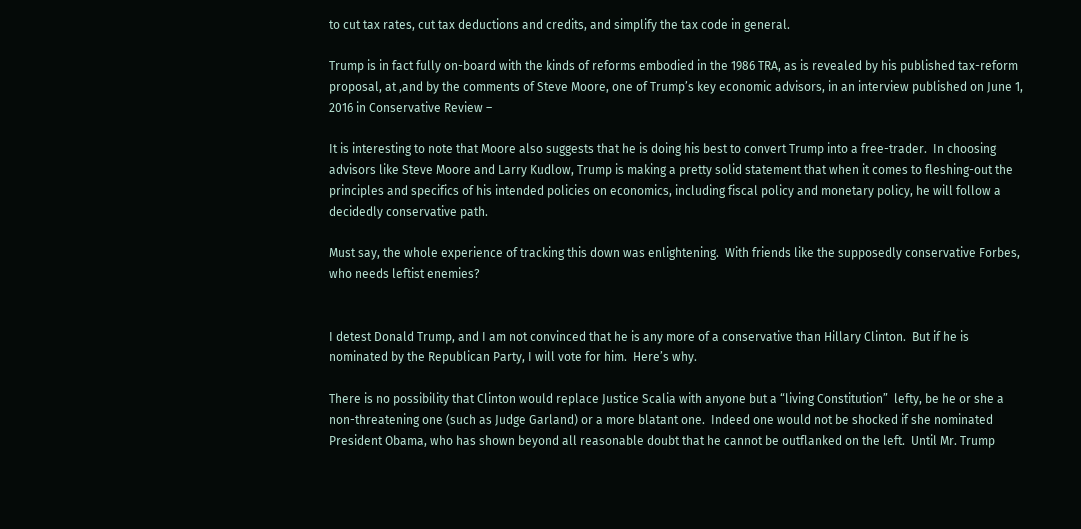to cut tax rates, cut tax deductions and credits, and simplify the tax code in general.

Trump is in fact fully on-board with the kinds of reforms embodied in the 1986 TRA, as is revealed by his published tax-reform proposal, at ,and by the comments of Steve Moore, one of Trump’s key economic advisors, in an interview published on June 1, 2016 in Conservative Review –

It is interesting to note that Moore also suggests that he is doing his best to convert Trump into a free-trader.  In choosing advisors like Steve Moore and Larry Kudlow, Trump is making a pretty solid statement that when it comes to fleshing-out the principles and specifics of his intended policies on economics, including fiscal policy and monetary policy, he will follow a decidedly conservative path.

Must say, the whole experience of tracking this down was enlightening.  With friends like the supposedly conservative Forbes, who needs leftist enemies?


I detest Donald Trump, and I am not convinced that he is any more of a conservative than Hillary Clinton.  But if he is nominated by the Republican Party, I will vote for him.  Here’s why.

There is no possibility that Clinton would replace Justice Scalia with anyone but a “living Constitution”  lefty, be he or she a non-threatening one (such as Judge Garland) or a more blatant one.  Indeed one would not be shocked if she nominated President Obama, who has shown beyond all reasonable doubt that he cannot be outflanked on the left.  Until Mr. Trump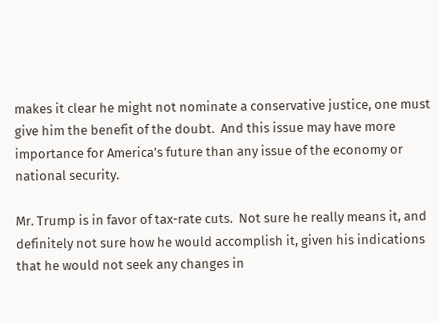makes it clear he might not nominate a conservative justice, one must give him the benefit of the doubt.  And this issue may have more importance for America’s future than any issue of the economy or national security.

Mr. Trump is in favor of tax-rate cuts.  Not sure he really means it, and definitely not sure how he would accomplish it, given his indications that he would not seek any changes in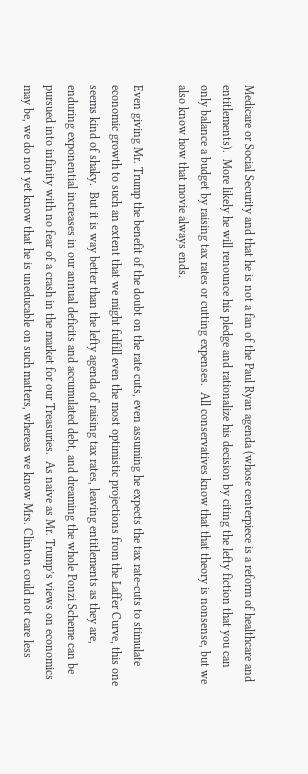Medicare or Social Security and that he is not a fan of the Paul Ryan agenda (whose centerpiece is a reform of healthcare and entitlements).  More likely he will renounce his pledge and rationalize his decision by citing the lefty fiction that you can only balance a budget by raising tax rates or cutting expenses.  All conservatives know that that theory is nonsense, but we also know how that movie always ends.

Even giving Mr. Trump the benefit of the doubt on the rate cuts, even assuming he expects the tax rate-cuts to stimulate economic growth to such an extent that we might fulfill even the most optimistic projections from the Laffer Curve, this one seems kind of shaky.  But it is way better than the lefty agenda of raising tax rates, leaving entitlements as they are, enduring exponential increases in our annual deficits and accumulated debt, and dreaming the whole Ponzi Scheme can be pursued into infinity with no fear of a crash in the market for our Treasuries.  As naive as Mr. Trump’s views on economics may be, we do not yet know that he is uneducable on such matters, whereas we know Mrs. Clinton could not care less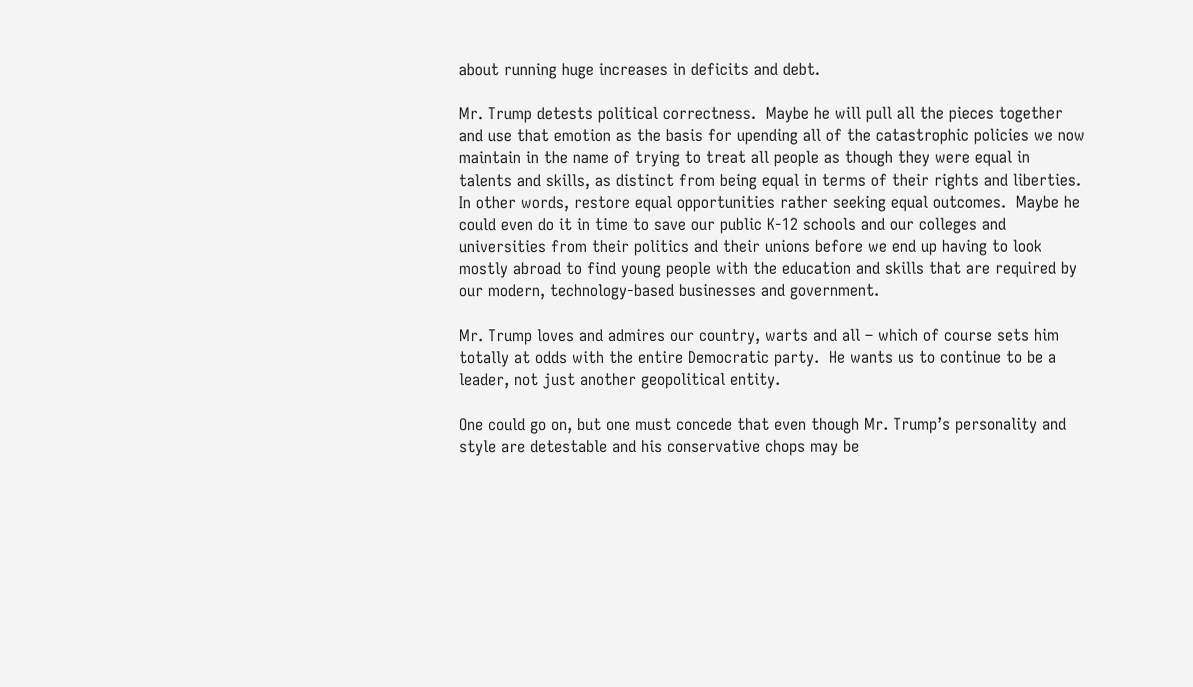about running huge increases in deficits and debt.

Mr. Trump detests political correctness.  Maybe he will pull all the pieces together and use that emotion as the basis for upending all of the catastrophic policies we now maintain in the name of trying to treat all people as though they were equal in talents and skills, as distinct from being equal in terms of their rights and liberties.  In other words, restore equal opportunities rather seeking equal outcomes.  Maybe he could even do it in time to save our public K-12 schools and our colleges and universities from their politics and their unions before we end up having to look mostly abroad to find young people with the education and skills that are required by our modern, technology-based businesses and government.

Mr. Trump loves and admires our country, warts and all – which of course sets him totally at odds with the entire Democratic party.  He wants us to continue to be a leader, not just another geopolitical entity.

One could go on, but one must concede that even though Mr. Trump’s personality and style are detestable and his conservative chops may be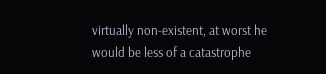virtually non-existent, at worst he would be less of a catastrophe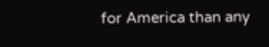for America than any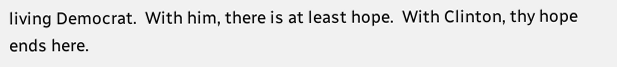living Democrat.  With him, there is at least hope.  With Clinton, thy hope ends here.